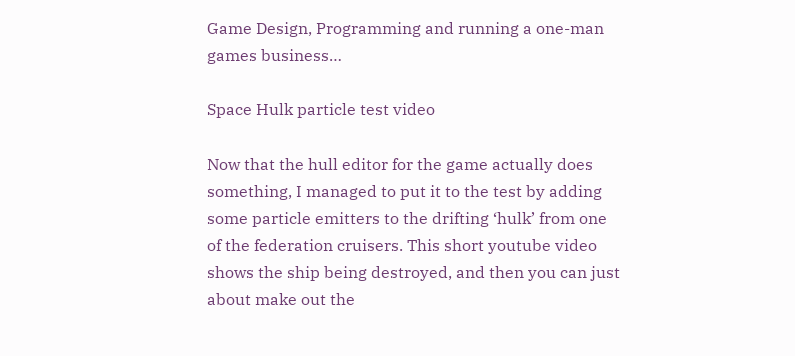Game Design, Programming and running a one-man games business…

Space Hulk particle test video

Now that the hull editor for the game actually does something, I managed to put it to the test by adding some particle emitters to the drifting ‘hulk’ from one of the federation cruisers. This short youtube video shows the ship being destroyed, and then you can just about make out the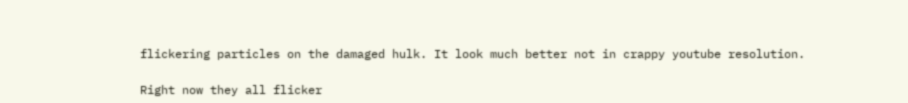flickering particles on the damaged hulk. It look much better not in crappy youtube resolution.

Right now they all flicker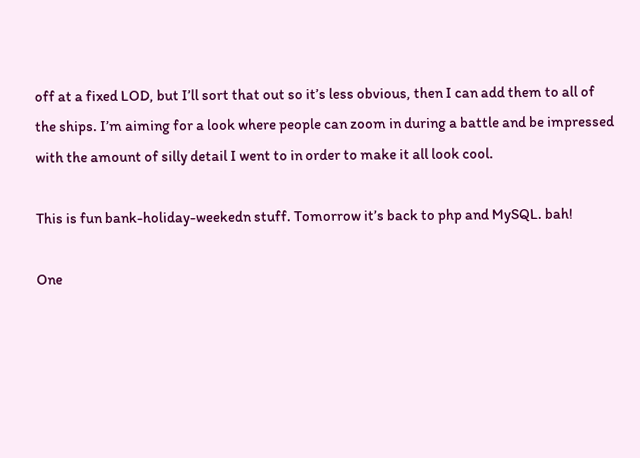off at a fixed LOD, but I’ll sort that out so it’s less obvious, then I can add them to all of the ships. I’m aiming for a look where people can zoom in during a battle and be impressed with the amount of silly detail I went to in order to make it all look cool.

This is fun bank-holiday-weekedn stuff. Tomorrow it’s back to php and MySQL. bah!

One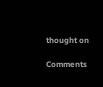thought on

Comments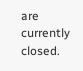are currently closed.